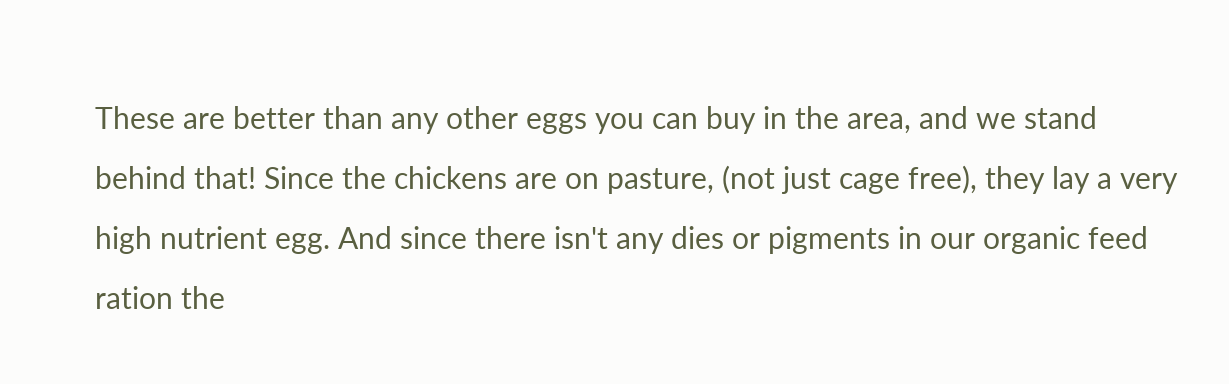These are better than any other eggs you can buy in the area, and we stand behind that! Since the chickens are on pasture, (not just cage free), they lay a very high nutrient egg. And since there isn't any dies or pigments in our organic feed ration the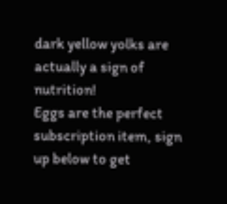dark yellow yolks are actually a sign of nutrition!
Eggs are the perfect subscription item, sign up below to get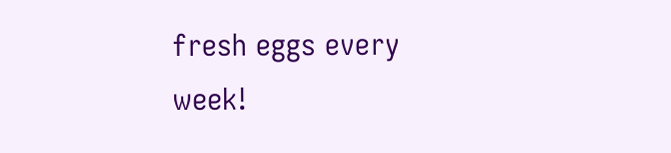fresh eggs every week!